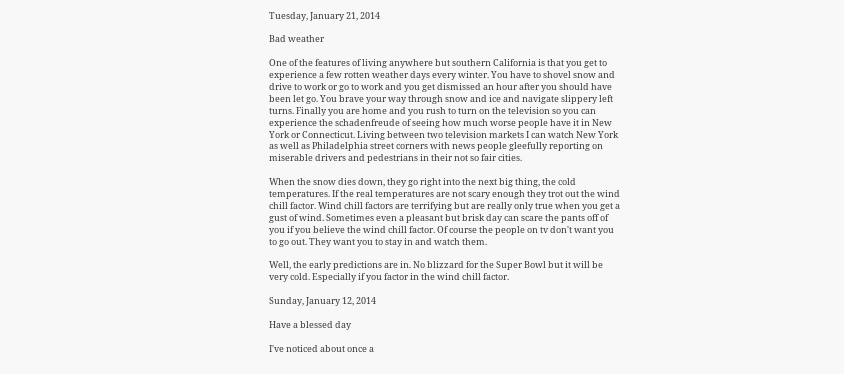Tuesday, January 21, 2014

Bad weather

One of the features of living anywhere but southern California is that you get to experience a few rotten weather days every winter. You have to shovel snow and drive to work or go to work and you get dismissed an hour after you should have been let go. You brave your way through snow and ice and navigate slippery left turns. Finally you are home and you rush to turn on the television so you can experience the schadenfreude of seeing how much worse people have it in New York or Connecticut. Living between two television markets I can watch New York as well as Philadelphia street corners with news people gleefully reporting on miserable drivers and pedestrians in their not so fair cities.

When the snow dies down, they go right into the next big thing, the cold temperatures. If the real temperatures are not scary enough they trot out the wind chill factor. Wind chill factors are terrifying but are really only true when you get a gust of wind. Sometimes even a pleasant but brisk day can scare the pants off of you if you believe the wind chill factor. Of course the people on tv don't want you to go out. They want you to stay in and watch them.

Well, the early predictions are in. No blizzard for the Super Bowl but it will be very cold. Especially if you factor in the wind chill factor.

Sunday, January 12, 2014

Have a blessed day

I've noticed about once a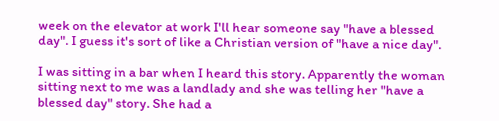week on the elevator at work I'll hear someone say "have a blessed day". I guess it's sort of like a Christian version of "have a nice day".

I was sitting in a bar when I heard this story. Apparently the woman sitting next to me was a landlady and she was telling her "have a blessed day" story. She had a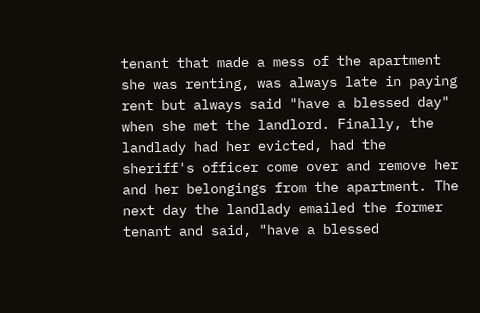tenant that made a mess of the apartment she was renting, was always late in paying rent but always said "have a blessed day" when she met the landlord. Finally, the landlady had her evicted, had the sheriff's officer come over and remove her and her belongings from the apartment. The next day the landlady emailed the former tenant and said, "have a blessed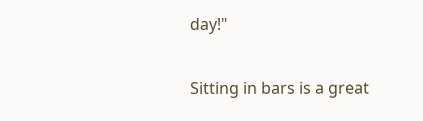day!"

Sitting in bars is a great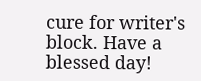cure for writer's block. Have a blessed day!